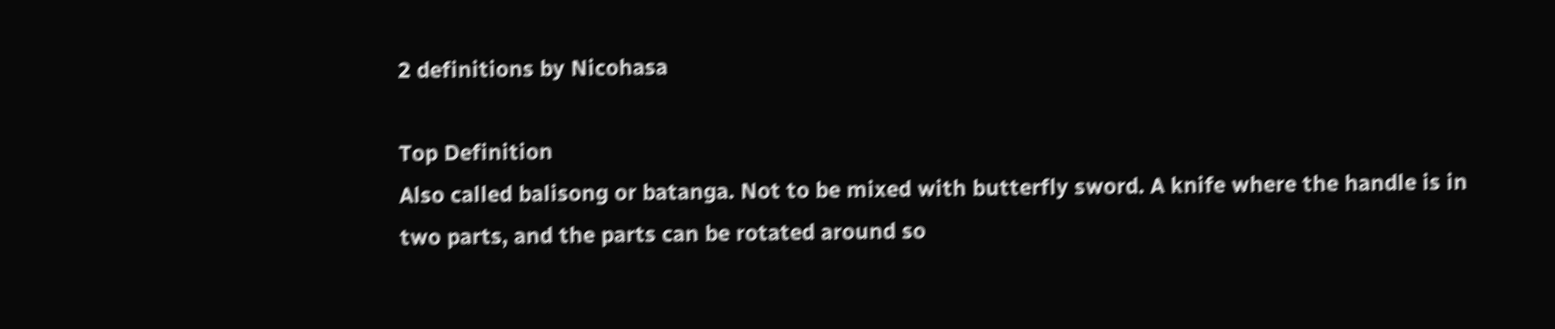2 definitions by Nicohasa

Top Definition
Also called balisong or batanga. Not to be mixed with butterfly sword. A knife where the handle is in two parts, and the parts can be rotated around so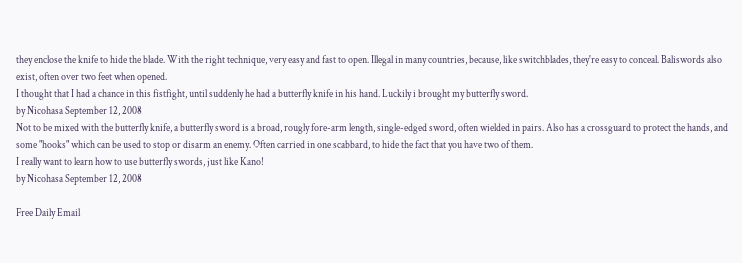they enclose the knife to hide the blade. With the right technique, very easy and fast to open. Illegal in many countries, because, like switchblades, they're easy to conceal. Baliswords also exist, often over two feet when opened.
I thought that I had a chance in this fistfight, until suddenly he had a butterfly knife in his hand. Luckily i brought my butterfly sword.
by Nicohasa September 12, 2008
Not to be mixed with the butterfly knife, a butterfly sword is a broad, rougly fore-arm length, single-edged sword, often wielded in pairs. Also has a crossguard to protect the hands, and some "hooks" which can be used to stop or disarm an enemy. Often carried in one scabbard, to hide the fact that you have two of them.
I really want to learn how to use butterfly swords, just like Kano!
by Nicohasa September 12, 2008

Free Daily Email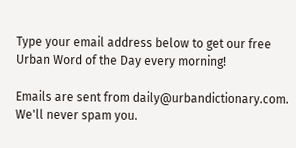Type your email address below to get our free Urban Word of the Day every morning!

Emails are sent from daily@urbandictionary.com. We'll never spam you.